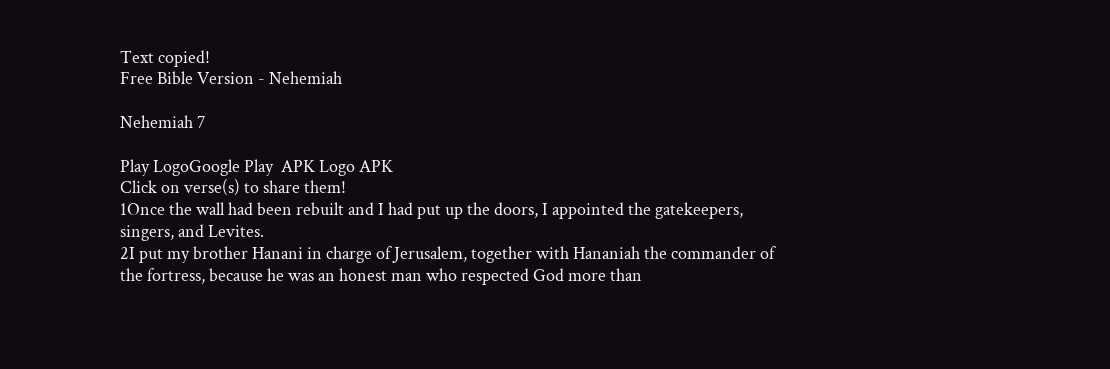Text copied!
Free Bible Version - Nehemiah

Nehemiah 7

Play LogoGoogle Play  APK Logo APK
Click on verse(s) to share them!
1Once the wall had been rebuilt and I had put up the doors, I appointed the gatekeepers, singers, and Levites.
2I put my brother Hanani in charge of Jerusalem, together with Hananiah the commander of the fortress, because he was an honest man who respected God more than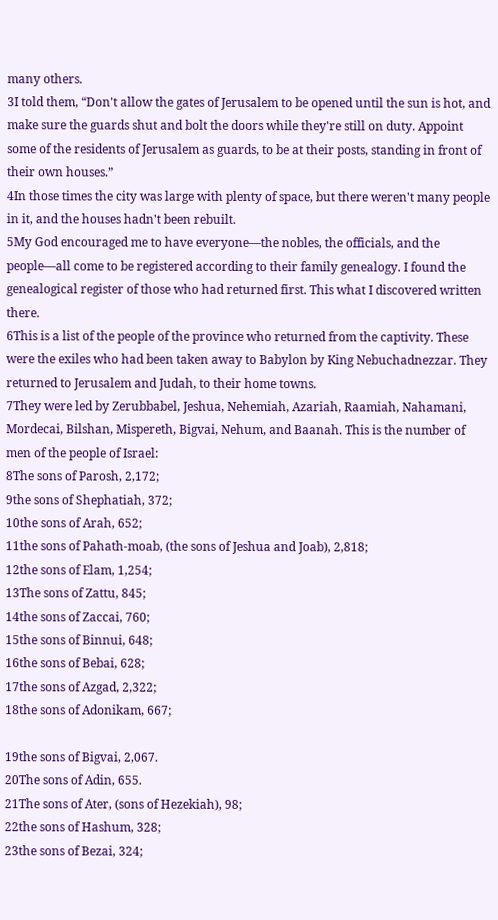many others.
3I told them, “Don't allow the gates of Jerusalem to be opened until the sun is hot, and make sure the guards shut and bolt the doors while they're still on duty. Appoint some of the residents of Jerusalem as guards, to be at their posts, standing in front of their own houses.”
4In those times the city was large with plenty of space, but there weren't many people in it, and the houses hadn't been rebuilt.
5My God encouraged me to have everyone—the nobles, the officials, and the people—all come to be registered according to their family genealogy. I found the genealogical register of those who had returned first. This what I discovered written there.
6This is a list of the people of the province who returned from the captivity. These were the exiles who had been taken away to Babylon by King Nebuchadnezzar. They returned to Jerusalem and Judah, to their home towns.
7They were led by Zerubbabel, Jeshua, Nehemiah, Azariah, Raamiah, Nahamani, Mordecai, Bilshan, Mispereth, Bigvai, Nehum, and Baanah. This is the number of men of the people of Israel:
8The sons of Parosh, 2,172;
9the sons of Shephatiah, 372;
10the sons of Arah, 652;
11the sons of Pahath-moab, (the sons of Jeshua and Joab), 2,818;
12the sons of Elam, 1,254;
13The sons of Zattu, 845;
14the sons of Zaccai, 760;
15the sons of Binnui, 648;
16the sons of Bebai, 628;
17the sons of Azgad, 2,322;
18the sons of Adonikam, 667;

19the sons of Bigvai, 2,067.
20The sons of Adin, 655.
21The sons of Ater, (sons of Hezekiah), 98;
22the sons of Hashum, 328;
23the sons of Bezai, 324;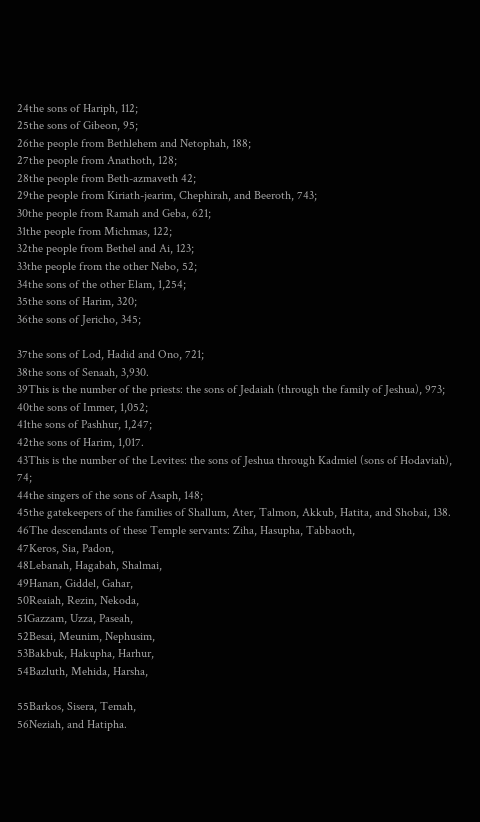24the sons of Hariph, 112;
25the sons of Gibeon, 95;
26the people from Bethlehem and Netophah, 188;
27the people from Anathoth, 128;
28the people from Beth-azmaveth 42;
29the people from Kiriath-jearim, Chephirah, and Beeroth, 743;
30the people from Ramah and Geba, 621;
31the people from Michmas, 122;
32the people from Bethel and Ai, 123;
33the people from the other Nebo, 52;
34the sons of the other Elam, 1,254;
35the sons of Harim, 320;
36the sons of Jericho, 345;

37the sons of Lod, Hadid and Ono, 721;
38the sons of Senaah, 3,930.
39This is the number of the priests: the sons of Jedaiah (through the family of Jeshua), 973;
40the sons of Immer, 1,052;
41the sons of Pashhur, 1,247;
42the sons of Harim, 1,017.
43This is the number of the Levites: the sons of Jeshua through Kadmiel (sons of Hodaviah), 74;
44the singers of the sons of Asaph, 148;
45the gatekeepers of the families of Shallum, Ater, Talmon, Akkub, Hatita, and Shobai, 138.
46The descendants of these Temple servants: Ziha, Hasupha, Tabbaoth,
47Keros, Sia, Padon,
48Lebanah, Hagabah, Shalmai,
49Hanan, Giddel, Gahar,
50Reaiah, Rezin, Nekoda,
51Gazzam, Uzza, Paseah,
52Besai, Meunim, Nephusim,
53Bakbuk, Hakupha, Harhur,
54Bazluth, Mehida, Harsha,

55Barkos, Sisera, Temah,
56Neziah, and Hatipha.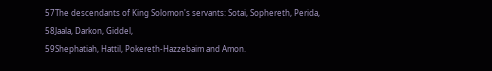57The descendants of King Solomon's servants: Sotai, Sophereth, Perida,
58Jaala, Darkon, Giddel,
59Shephatiah, Hattil, Pokereth-Hazzebaim and Amon.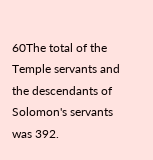60The total of the Temple servants and the descendants of Solomon's servants was 392.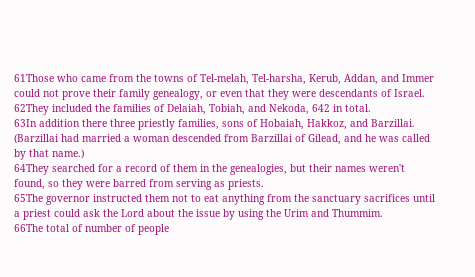61Those who came from the towns of Tel-melah, Tel-harsha, Kerub, Addan, and Immer could not prove their family genealogy, or even that they were descendants of Israel.
62They included the families of Delaiah, Tobiah, and Nekoda, 642 in total.
63In addition there three priestly families, sons of Hobaiah, Hakkoz, and Barzillai. (Barzillai had married a woman descended from Barzillai of Gilead, and he was called by that name.)
64They searched for a record of them in the genealogies, but their names weren't found, so they were barred from serving as priests.
65The governor instructed them not to eat anything from the sanctuary sacrifices until a priest could ask the Lord about the issue by using the Urim and Thummim.
66The total of number of people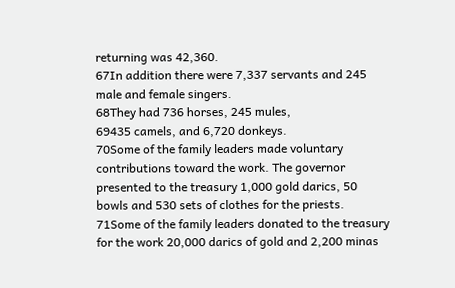returning was 42,360.
67In addition there were 7,337 servants and 245 male and female singers.
68They had 736 horses, 245 mules,
69435 camels, and 6,720 donkeys.
70Some of the family leaders made voluntary contributions toward the work. The governor presented to the treasury 1,000 gold darics, 50 bowls and 530 sets of clothes for the priests.
71Some of the family leaders donated to the treasury for the work 20,000 darics of gold and 2,200 minas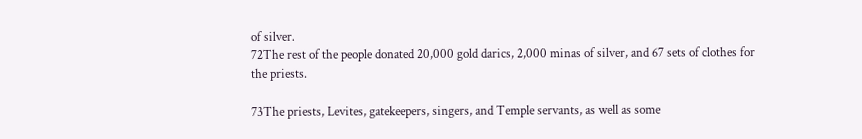of silver.
72The rest of the people donated 20,000 gold darics, 2,000 minas of silver, and 67 sets of clothes for the priests.

73The priests, Levites, gatekeepers, singers, and Temple servants, as well as some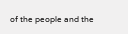of the people and the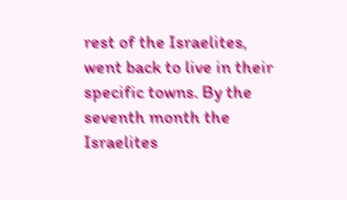rest of the Israelites, went back to live in their specific towns. By the seventh month the Israelites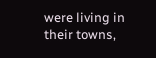were living in their towns,